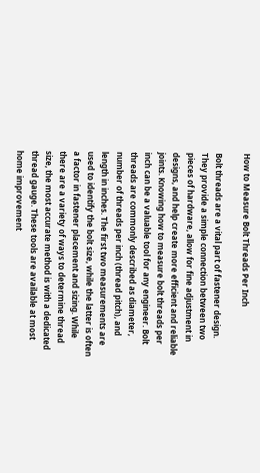How to Measure Bolt Threads Per Inch

Bolt threads are a vital part of fastener design. They provide a simple connection between two pieces of hardware, allow for fine adjustment in designs, and help create more efficient and reliable joints. Knowing how to measure bolt threads per inch can be a valuable tool for any engineer. Bolt threads are commonly described as diameter, number of threads per inch (thread pitch), and length in inches. The first two measurements are used to identify the bolt size, while the latter is often a factor in fastener placement and sizing. While there are a variety of ways to determine thread size, the most accurate method is with a dedicated thread gauge. These tools are available at most home improvement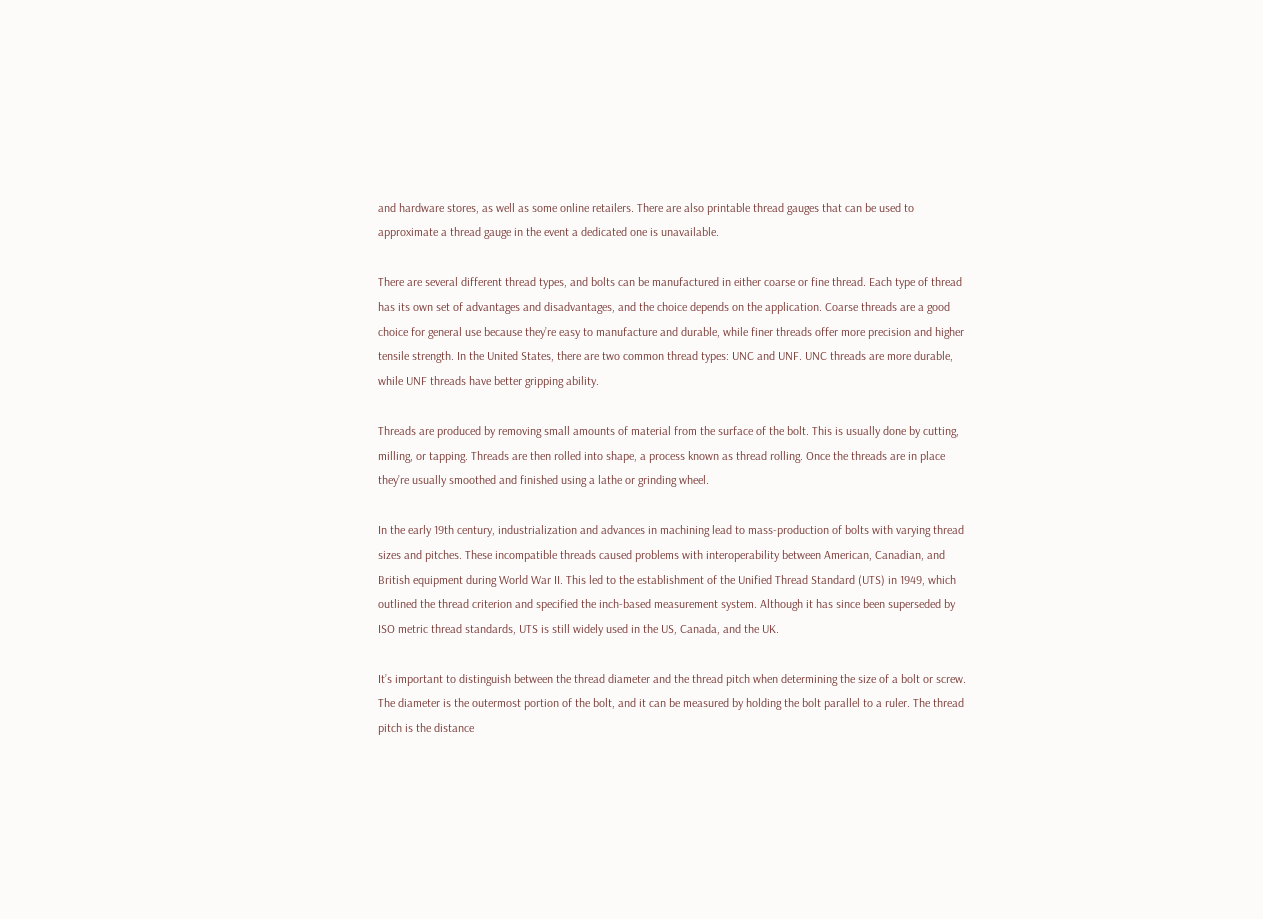and hardware stores, as well as some online retailers. There are also printable thread gauges that can be used to approximate a thread gauge in the event a dedicated one is unavailable.

There are several different thread types, and bolts can be manufactured in either coarse or fine thread. Each type of thread has its own set of advantages and disadvantages, and the choice depends on the application. Coarse threads are a good choice for general use because they’re easy to manufacture and durable, while finer threads offer more precision and higher tensile strength. In the United States, there are two common thread types: UNC and UNF. UNC threads are more durable, while UNF threads have better gripping ability.

Threads are produced by removing small amounts of material from the surface of the bolt. This is usually done by cutting, milling, or tapping. Threads are then rolled into shape, a process known as thread rolling. Once the threads are in place they’re usually smoothed and finished using a lathe or grinding wheel.

In the early 19th century, industrialization and advances in machining lead to mass-production of bolts with varying thread sizes and pitches. These incompatible threads caused problems with interoperability between American, Canadian, and British equipment during World War II. This led to the establishment of the Unified Thread Standard (UTS) in 1949, which outlined the thread criterion and specified the inch-based measurement system. Although it has since been superseded by ISO metric thread standards, UTS is still widely used in the US, Canada, and the UK.

It’s important to distinguish between the thread diameter and the thread pitch when determining the size of a bolt or screw. The diameter is the outermost portion of the bolt, and it can be measured by holding the bolt parallel to a ruler. The thread pitch is the distance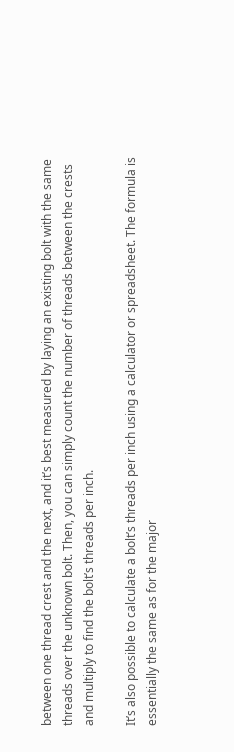between one thread crest and the next, and it’s best measured by laying an existing bolt with the same threads over the unknown bolt. Then, you can simply count the number of threads between the crests and multiply to find the bolt’s threads per inch.

It’s also possible to calculate a bolt’s threads per inch using a calculator or spreadsheet. The formula is essentially the same as for the major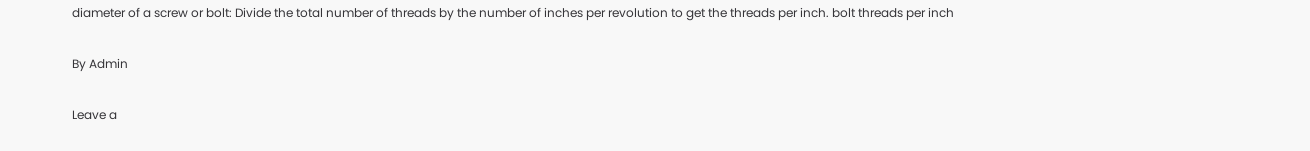diameter of a screw or bolt: Divide the total number of threads by the number of inches per revolution to get the threads per inch. bolt threads per inch

By Admin

Leave a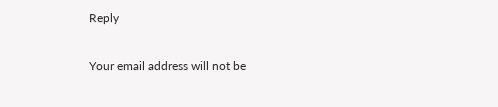Reply

Your email address will not be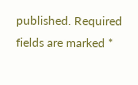published. Required fields are marked *